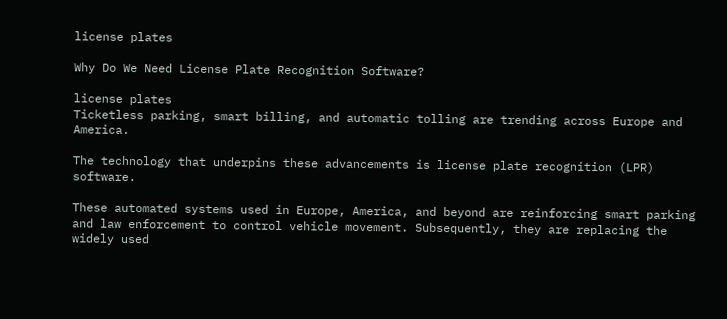license plates

Why Do We Need License Plate Recognition Software?

license plates
Ticketless parking, smart billing, and automatic tolling are trending across Europe and America.

The technology that underpins these advancements is license plate recognition (LPR) software.

These automated systems used in Europe, America, and beyond are reinforcing smart parking and law enforcement to control vehicle movement. Subsequently, they are replacing the widely used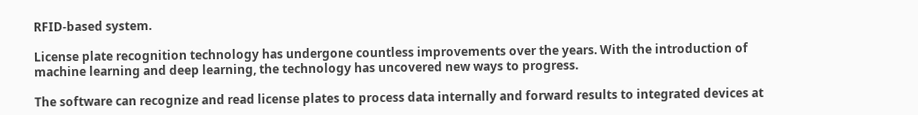RFID-based system.

License plate recognition technology has undergone countless improvements over the years. With the introduction of machine learning and deep learning, the technology has uncovered new ways to progress.

The software can recognize and read license plates to process data internally and forward results to integrated devices at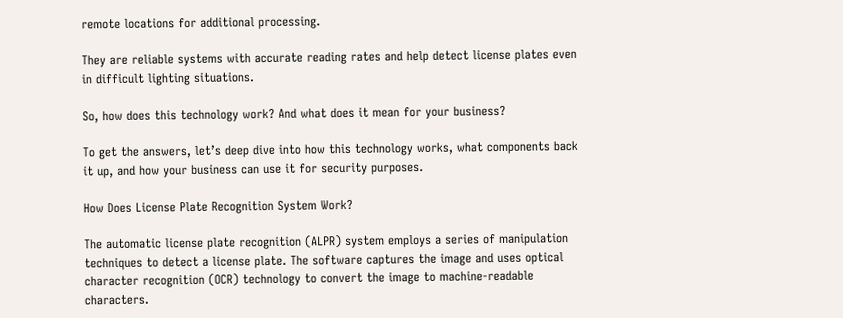remote locations for additional processing.

They are reliable systems with accurate reading rates and help detect license plates even in difficult lighting situations.

So, how does this technology work? And what does it mean for your business?

To get the answers, let’s deep dive into how this technology works, what components back it up, and how your business can use it for security purposes.

How Does License Plate Recognition System Work?

The automatic license plate recognition (ALPR) system employs a series of manipulation techniques to detect a license plate. The software captures the image and uses optical character recognition (OCR) technology to convert the image to machine-readable characters.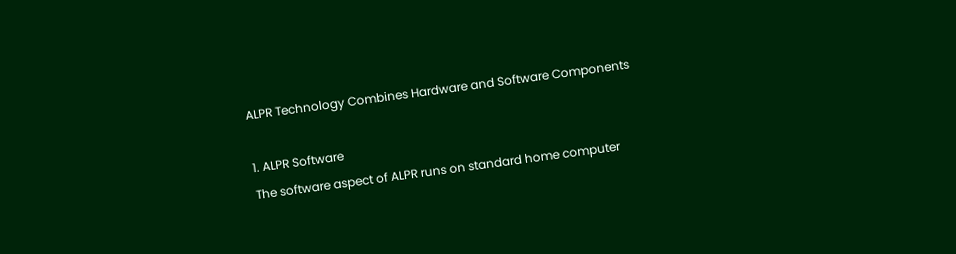ALPR Technology Combines Hardware and Software Components

1. ALPR Software
The software aspect of ALPR runs on standard home computer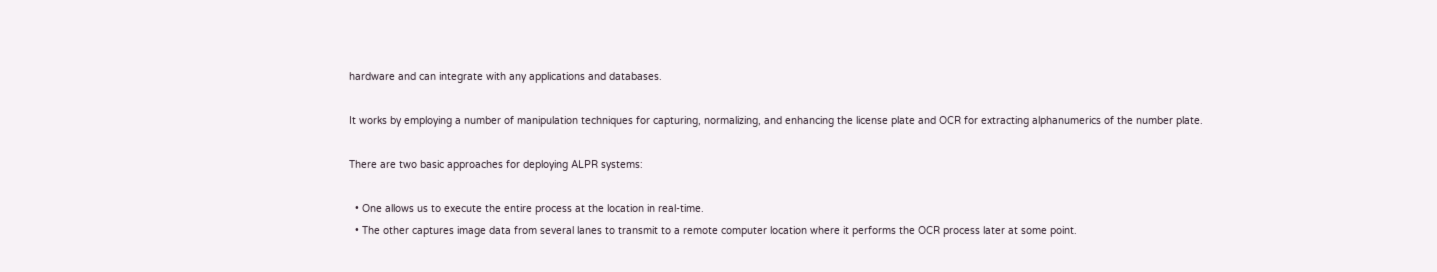hardware and can integrate with any applications and databases.

It works by employing a number of manipulation techniques for capturing, normalizing, and enhancing the license plate and OCR for extracting alphanumerics of the number plate.

There are two basic approaches for deploying ALPR systems:

  • One allows us to execute the entire process at the location in real-time.
  • The other captures image data from several lanes to transmit to a remote computer location where it performs the OCR process later at some point.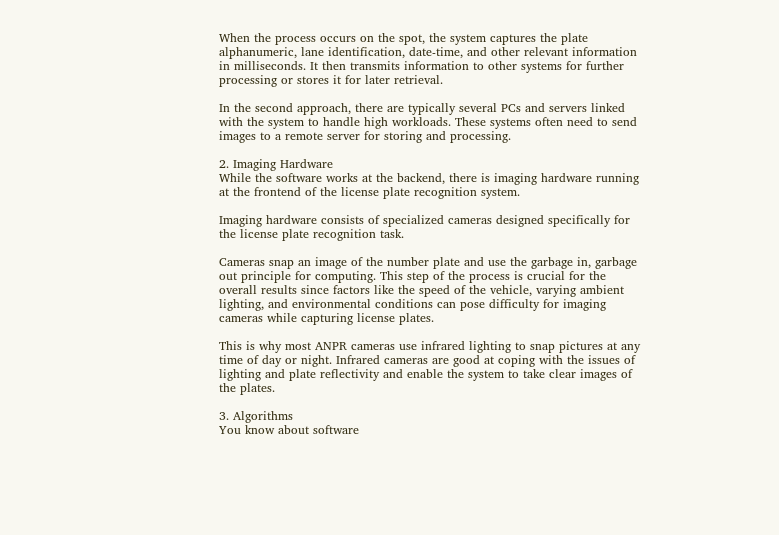When the process occurs on the spot, the system captures the plate alphanumeric, lane identification, date-time, and other relevant information in milliseconds. It then transmits information to other systems for further processing or stores it for later retrieval.

In the second approach, there are typically several PCs and servers linked with the system to handle high workloads. These systems often need to send images to a remote server for storing and processing.

2. Imaging Hardware
While the software works at the backend, there is imaging hardware running at the frontend of the license plate recognition system.

Imaging hardware consists of specialized cameras designed specifically for the license plate recognition task.

Cameras snap an image of the number plate and use the garbage in, garbage out principle for computing. This step of the process is crucial for the overall results since factors like the speed of the vehicle, varying ambient lighting, and environmental conditions can pose difficulty for imaging cameras while capturing license plates.

This is why most ANPR cameras use infrared lighting to snap pictures at any time of day or night. Infrared cameras are good at coping with the issues of lighting and plate reflectivity and enable the system to take clear images of the plates.

3. Algorithms
You know about software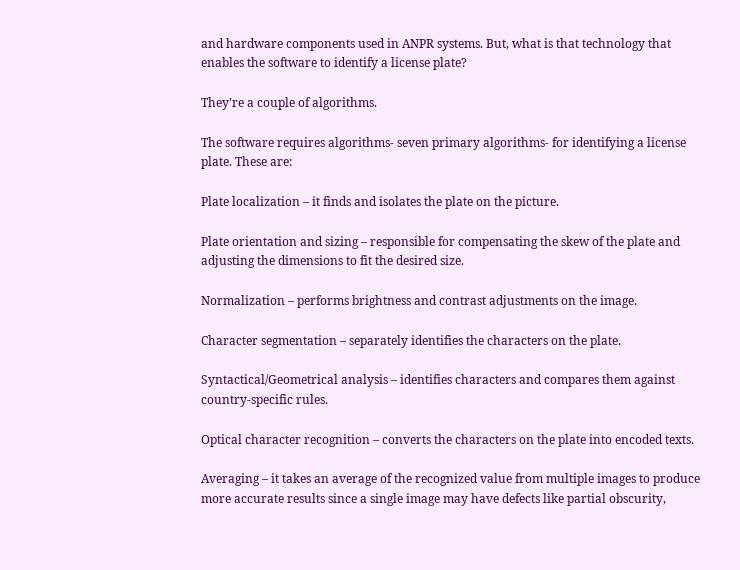and hardware components used in ANPR systems. But, what is that technology that enables the software to identify a license plate?

They’re a couple of algorithms.

The software requires algorithms- seven primary algorithms- for identifying a license plate. These are:

Plate localization – it finds and isolates the plate on the picture.

Plate orientation and sizing – responsible for compensating the skew of the plate and adjusting the dimensions to fit the desired size.

Normalization – performs brightness and contrast adjustments on the image.

Character segmentation – separately identifies the characters on the plate.

Syntactical/Geometrical analysis – identifies characters and compares them against country-specific rules.

Optical character recognition – converts the characters on the plate into encoded texts.

Averaging – it takes an average of the recognized value from multiple images to produce more accurate results since a single image may have defects like partial obscurity,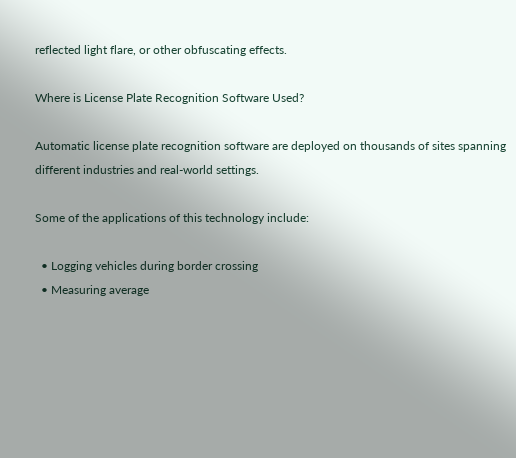reflected light flare, or other obfuscating effects.

Where is License Plate Recognition Software Used?

Automatic license plate recognition software are deployed on thousands of sites spanning different industries and real-world settings.

Some of the applications of this technology include:

  • Logging vehicles during border crossing
  • Measuring average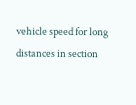vehicle speed for long distances in section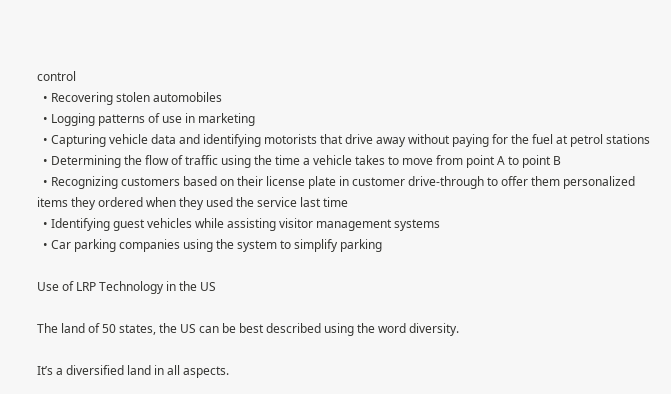control
  • Recovering stolen automobiles
  • Logging patterns of use in marketing
  • Capturing vehicle data and identifying motorists that drive away without paying for the fuel at petrol stations
  • Determining the flow of traffic using the time a vehicle takes to move from point A to point B
  • Recognizing customers based on their license plate in customer drive-through to offer them personalized items they ordered when they used the service last time
  • Identifying guest vehicles while assisting visitor management systems
  • Car parking companies using the system to simplify parking

Use of LRP Technology in the US

The land of 50 states, the US can be best described using the word diversity.

It’s a diversified land in all aspects.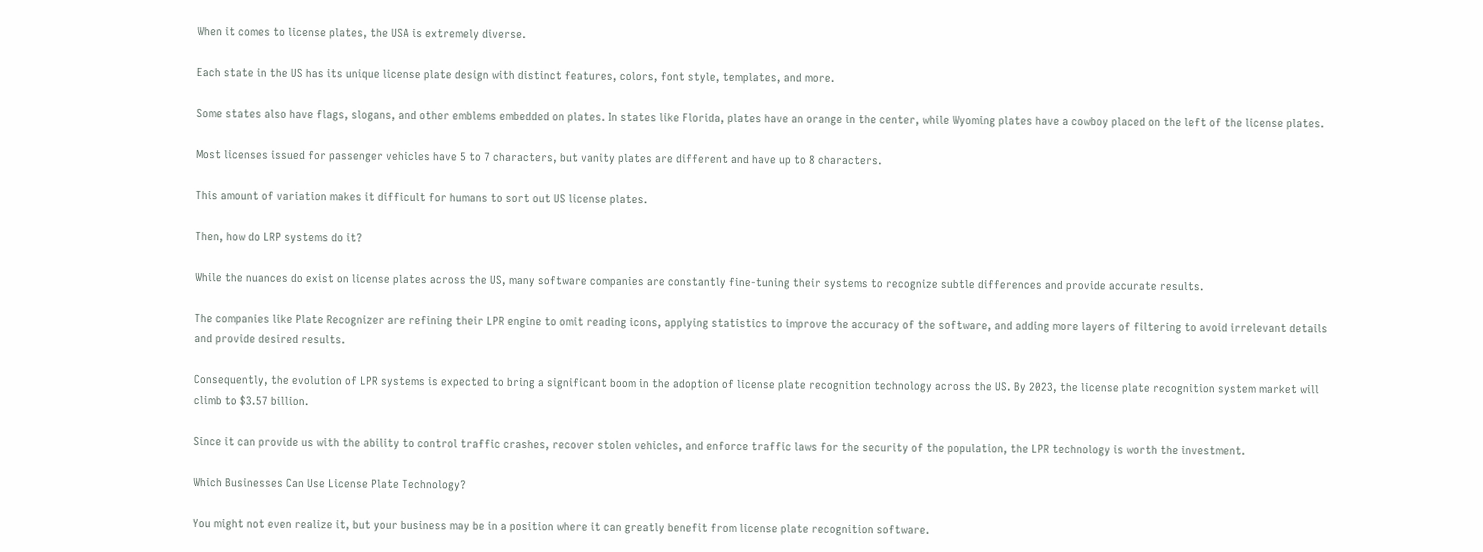When it comes to license plates, the USA is extremely diverse.

Each state in the US has its unique license plate design with distinct features, colors, font style, templates, and more.

Some states also have flags, slogans, and other emblems embedded on plates. In states like Florida, plates have an orange in the center, while Wyoming plates have a cowboy placed on the left of the license plates.

Most licenses issued for passenger vehicles have 5 to 7 characters, but vanity plates are different and have up to 8 characters.

This amount of variation makes it difficult for humans to sort out US license plates.

Then, how do LRP systems do it?

While the nuances do exist on license plates across the US, many software companies are constantly fine-tuning their systems to recognize subtle differences and provide accurate results.

The companies like Plate Recognizer are refining their LPR engine to omit reading icons, applying statistics to improve the accuracy of the software, and adding more layers of filtering to avoid irrelevant details and provide desired results.

Consequently, the evolution of LPR systems is expected to bring a significant boom in the adoption of license plate recognition technology across the US. By 2023, the license plate recognition system market will climb to $3.57 billion.

Since it can provide us with the ability to control traffic crashes, recover stolen vehicles, and enforce traffic laws for the security of the population, the LPR technology is worth the investment.

Which Businesses Can Use License Plate Technology?

You might not even realize it, but your business may be in a position where it can greatly benefit from license plate recognition software.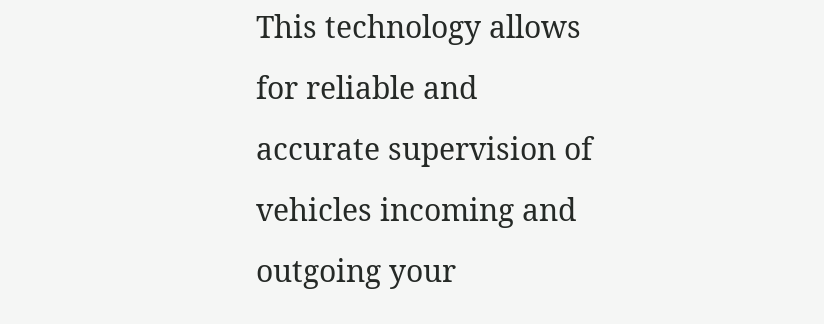This technology allows for reliable and accurate supervision of vehicles incoming and outgoing your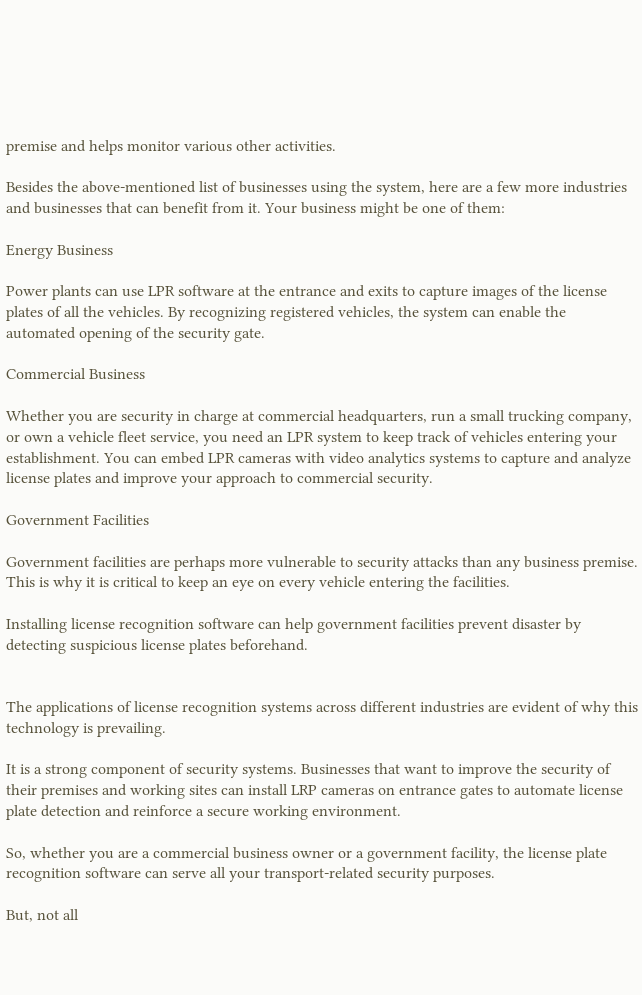premise and helps monitor various other activities.

Besides the above-mentioned list of businesses using the system, here are a few more industries and businesses that can benefit from it. Your business might be one of them:

Energy Business

Power plants can use LPR software at the entrance and exits to capture images of the license plates of all the vehicles. By recognizing registered vehicles, the system can enable the automated opening of the security gate.

Commercial Business

Whether you are security in charge at commercial headquarters, run a small trucking company, or own a vehicle fleet service, you need an LPR system to keep track of vehicles entering your establishment. You can embed LPR cameras with video analytics systems to capture and analyze license plates and improve your approach to commercial security.

Government Facilities

Government facilities are perhaps more vulnerable to security attacks than any business premise. This is why it is critical to keep an eye on every vehicle entering the facilities.

Installing license recognition software can help government facilities prevent disaster by detecting suspicious license plates beforehand.


The applications of license recognition systems across different industries are evident of why this technology is prevailing.

It is a strong component of security systems. Businesses that want to improve the security of their premises and working sites can install LRP cameras on entrance gates to automate license plate detection and reinforce a secure working environment.

So, whether you are a commercial business owner or a government facility, the license plate recognition software can serve all your transport-related security purposes.

But, not all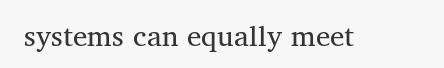systems can equally meet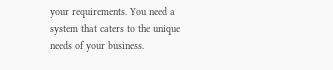your requirements. You need a system that caters to the unique needs of your business.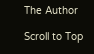The Author

Scroll to Top